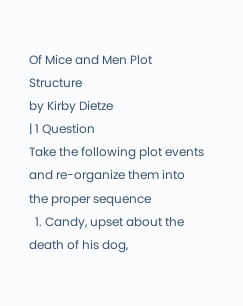Of Mice and Men Plot Structure
by Kirby Dietze
| 1 Question
Take the following plot events and re-organize them into the proper sequence
  1. Candy, upset about the death of his dog,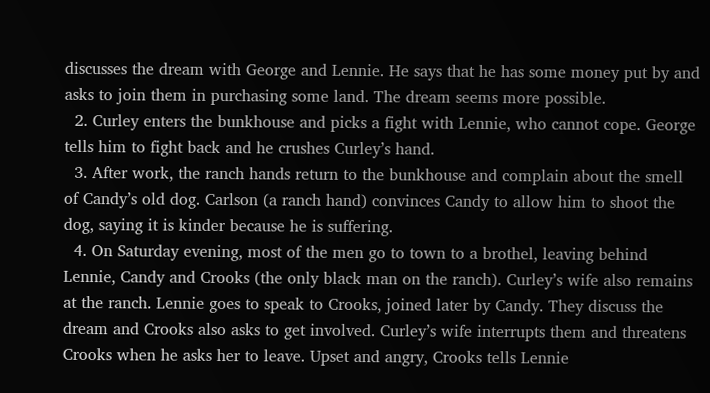discusses the dream with George and Lennie. He says that he has some money put by and asks to join them in purchasing some land. The dream seems more possible.
  2. Curley enters the bunkhouse and picks a fight with Lennie, who cannot cope. George tells him to fight back and he crushes Curley’s hand.
  3. After work, the ranch hands return to the bunkhouse and complain about the smell of Candy’s old dog. Carlson (a ranch hand) convinces Candy to allow him to shoot the dog, saying it is kinder because he is suffering.
  4. On Saturday evening, most of the men go to town to a brothel, leaving behind Lennie, Candy and Crooks (the only black man on the ranch). Curley’s wife also remains at the ranch. Lennie goes to speak to Crooks, joined later by Candy. They discuss the dream and Crooks also asks to get involved. Curley’s wife interrupts them and threatens Crooks when he asks her to leave. Upset and angry, Crooks tells Lennie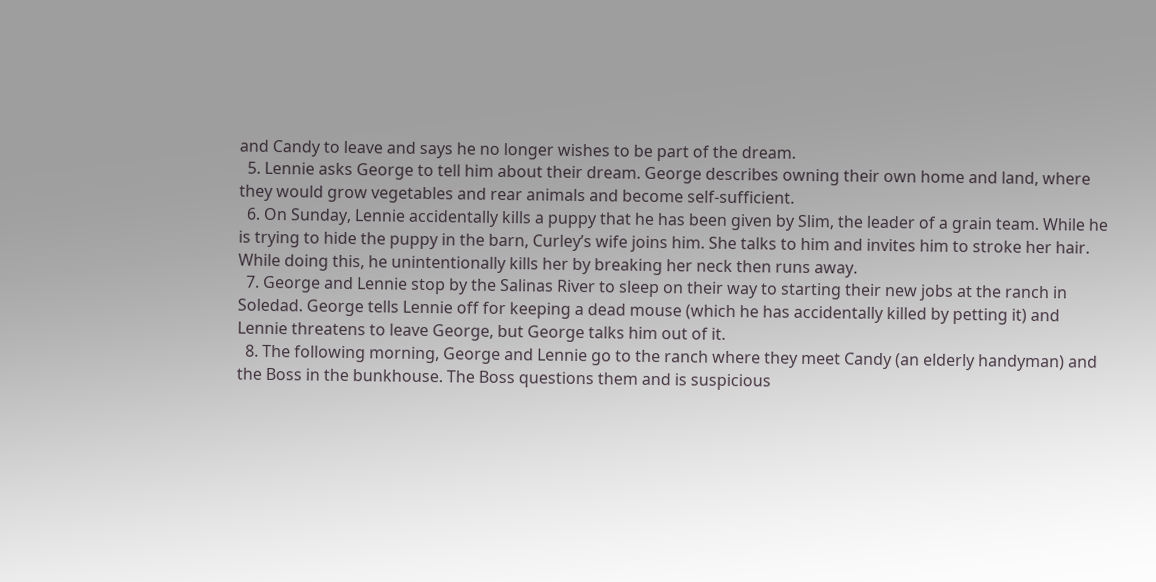and Candy to leave and says he no longer wishes to be part of the dream.
  5. Lennie asks George to tell him about their dream. George describes owning their own home and land, where they would grow vegetables and rear animals and become self-sufficient.
  6. On Sunday, Lennie accidentally kills a puppy that he has been given by Slim, the leader of a grain team. While he is trying to hide the puppy in the barn, Curley’s wife joins him. She talks to him and invites him to stroke her hair. While doing this, he unintentionally kills her by breaking her neck then runs away.
  7. George and Lennie stop by the Salinas River to sleep on their way to starting their new jobs at the ranch in Soledad. George tells Lennie off for keeping a dead mouse (which he has accidentally killed by petting it) and Lennie threatens to leave George, but George talks him out of it.
  8. The following morning, George and Lennie go to the ranch where they meet Candy (an elderly handyman) and the Boss in the bunkhouse. The Boss questions them and is suspicious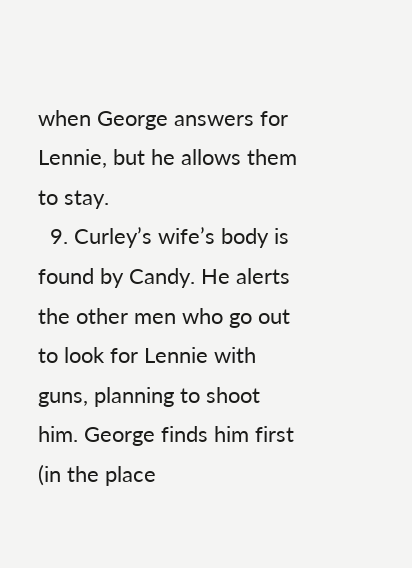when George answers for Lennie, but he allows them to stay.
  9. Curley’s wife’s body is found by Candy. He alerts the other men who go out to look for Lennie with guns, planning to shoot him. George finds him first (in the place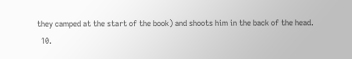they camped at the start of the book) and shoots him in the back of the head.
  10.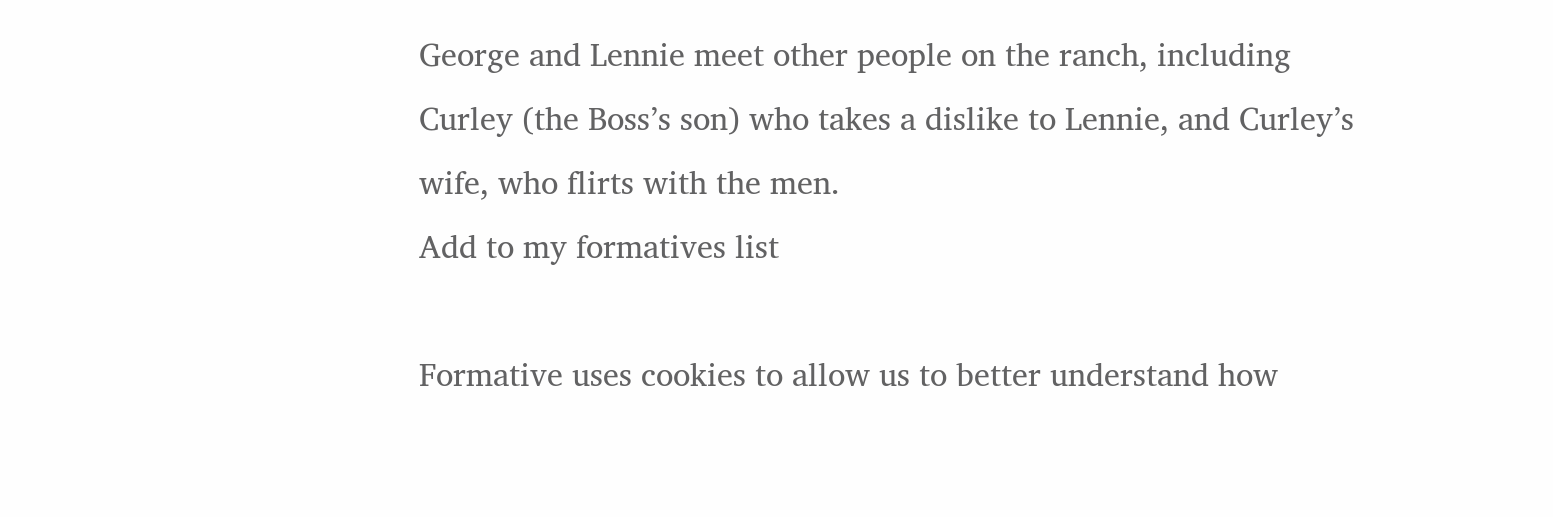George and Lennie meet other people on the ranch, including Curley (the Boss’s son) who takes a dislike to Lennie, and Curley’s wife, who flirts with the men.
Add to my formatives list

Formative uses cookies to allow us to better understand how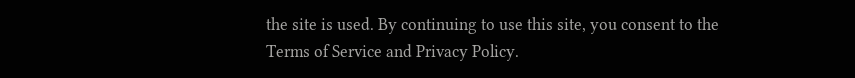the site is used. By continuing to use this site, you consent to the Terms of Service and Privacy Policy.